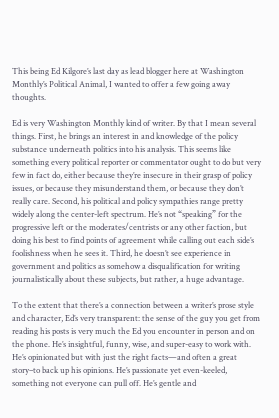This being Ed Kilgore’s last day as lead blogger here at Washington Monthly’s Political Animal, I wanted to offer a few going away thoughts.

Ed is very Washington Monthly kind of writer. By that I mean several things. First, he brings an interest in and knowledge of the policy substance underneath politics into his analysis. This seems like something every political reporter or commentator ought to do but very few in fact do, either because they’re insecure in their grasp of policy issues, or because they misunderstand them, or because they don’t really care. Second, his political and policy sympathies range pretty widely along the center-left spectrum. He’s not “speaking” for the progressive left or the moderates/centrists or any other faction, but doing his best to find points of agreement while calling out each side’s foolishness when he sees it. Third, he doesn’t see experience in government and politics as somehow a disqualification for writing journalistically about these subjects, but rather, a huge advantage.

To the extent that there’s a connection between a writer’s prose style and character, Ed’s very transparent: the sense of the guy you get from reading his posts is very much the Ed you encounter in person and on the phone. He’s insightful, funny, wise, and super-easy to work with. He’s opinionated but with just the right facts—and often a great story–to back up his opinions. He’s passionate yet even-keeled, something not everyone can pull off. He’s gentle and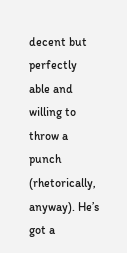decent but perfectly able and willing to throw a punch (rhetorically, anyway). He’s got a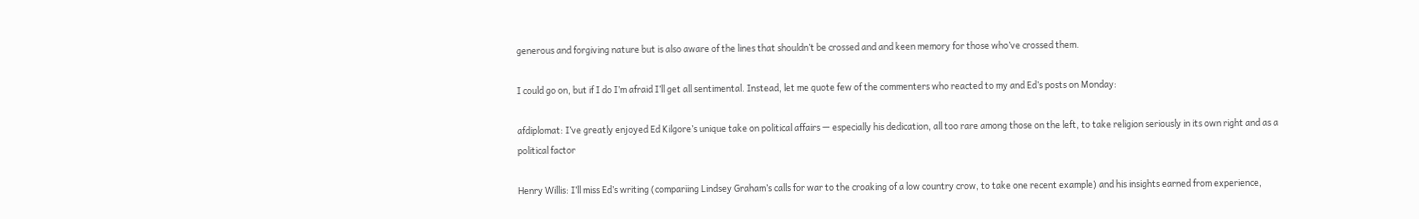generous and forgiving nature but is also aware of the lines that shouldn’t be crossed and and keen memory for those who’ve crossed them.

I could go on, but if I do I’m afraid I’ll get all sentimental. Instead, let me quote few of the commenters who reacted to my and Ed’s posts on Monday:

afdiplomat: I’ve greatly enjoyed Ed Kilgore’s unique take on political affairs — especially his dedication, all too rare among those on the left, to take religion seriously in its own right and as a political factor

Henry Willis: I’ll miss Ed’s writing (compariing Lindsey Graham’s calls for war to the croaking of a low country crow, to take one recent example) and his insights earned from experience,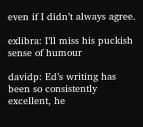even if I didn’t always agree.

exlibra: I’ll miss his puckish sense of humour

davidp: Ed’s writing has been so consistently excellent, he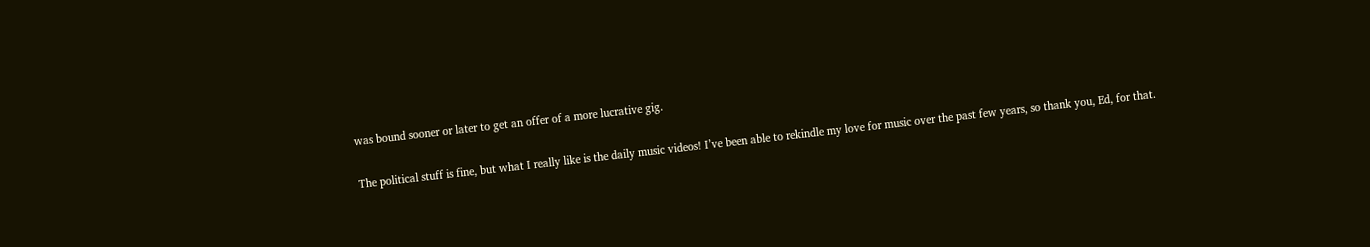was bound sooner or later to get an offer of a more lucrative gig.

The political stuff is fine, but what I really like is the daily music videos! I’ve been able to rekindle my love for music over the past few years, so thank you, Ed, for that.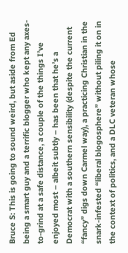Bruce S: This is going to sound weird, but aside from Ed being a smart guy and a terrific blogger who kept any axes-to-grind at a safe distance, a couple of the things I’ve enjoyed most – albeit subtly – has been that he’s a Democrat with a southern sensibility (despite the current “fancy” digs down Carmel way), a practicing Christian in the snark-infested “liberal blogosphere” without piling it on in the context of politics, and a DLC veteran whose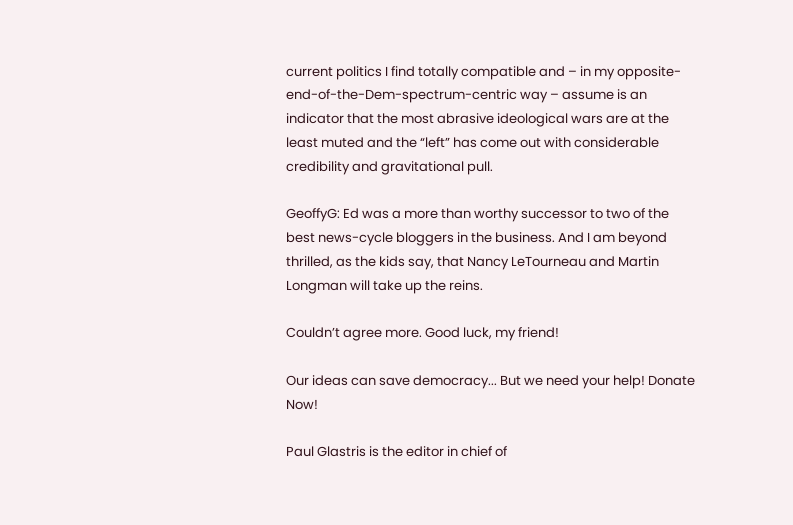current politics I find totally compatible and – in my opposite-end-of-the-Dem-spectrum-centric way – assume is an indicator that the most abrasive ideological wars are at the least muted and the “left” has come out with considerable credibility and gravitational pull.

GeoffyG: Ed was a more than worthy successor to two of the best news-cycle bloggers in the business. And I am beyond thrilled, as the kids say, that Nancy LeTourneau and Martin Longman will take up the reins.

Couldn’t agree more. Good luck, my friend!

Our ideas can save democracy... But we need your help! Donate Now!

Paul Glastris is the editor in chief of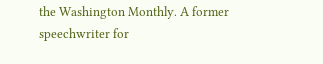the Washington Monthly. A former speechwriter for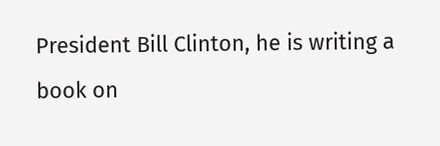President Bill Clinton, he is writing a book on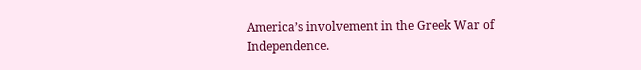America’s involvement in the Greek War of Independence.